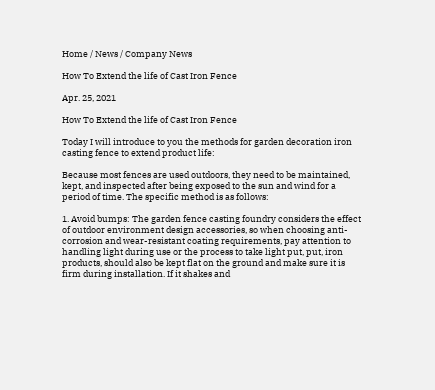Home / News / Company News

How To Extend the life of Cast Iron Fence

Apr. 25, 2021

How To Extend the life of Cast Iron Fence

Today I will introduce to you the methods for garden decoration iron casting fence to extend product life:

Because most fences are used outdoors, they need to be maintained, kept, and inspected after being exposed to the sun and wind for a period of time. The specific method is as follows:

1. Avoid bumps: The garden fence casting foundry considers the effect of outdoor environment design accessories, so when choosing anti-corrosion and wear-resistant coating requirements, pay attention to handling light during use or the process to take light put, put, iron products, should also be kept flat on the ground and make sure it is firm during installation. If it shakes and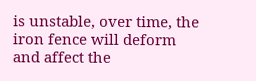is unstable, over time, the iron fence will deform and affect the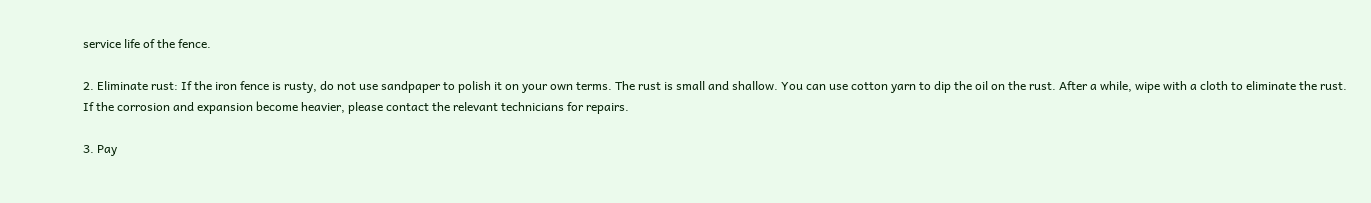service life of the fence.

2. Eliminate rust: If the iron fence is rusty, do not use sandpaper to polish it on your own terms. The rust is small and shallow. You can use cotton yarn to dip the oil on the rust. After a while, wipe with a cloth to eliminate the rust. If the corrosion and expansion become heavier, please contact the relevant technicians for repairs.

3. Pay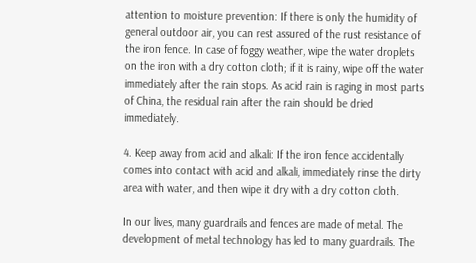attention to moisture prevention: If there is only the humidity of general outdoor air, you can rest assured of the rust resistance of the iron fence. In case of foggy weather, wipe the water droplets on the iron with a dry cotton cloth; if it is rainy, wipe off the water immediately after the rain stops. As acid rain is raging in most parts of China, the residual rain after the rain should be dried immediately.

4. Keep away from acid and alkali: If the iron fence accidentally comes into contact with acid and alkali, immediately rinse the dirty area with water, and then wipe it dry with a dry cotton cloth.

In our lives, many guardrails and fences are made of metal. The development of metal technology has led to many guardrails. The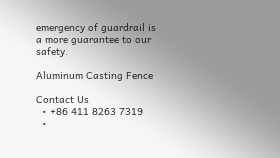emergency of guardrail is a more guarantee to our safety.

Aluminum Casting Fence

Contact Us
  • +86 411 8263 7319
  •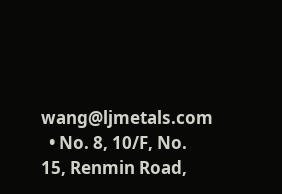wang@ljmetals.com
  • No. 8, 10/F, No. 15, Renmin Road,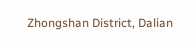Zhongshan District, Dalian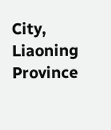City, Liaoning Province